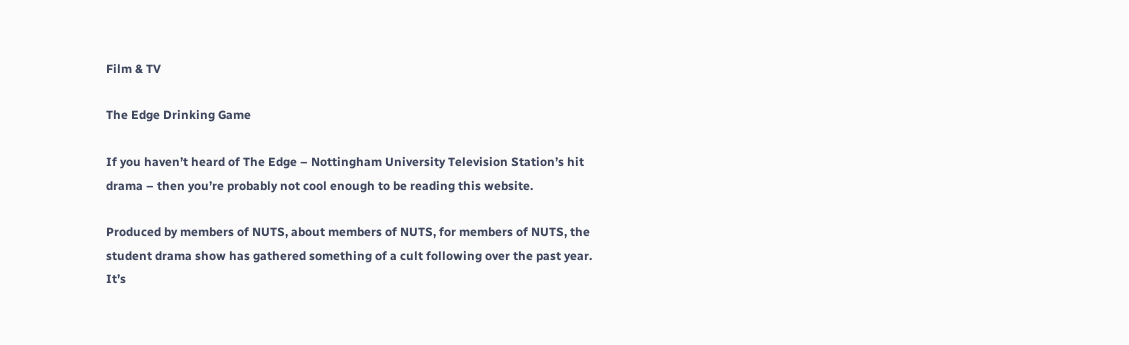Film & TV

The Edge Drinking Game

If you haven’t heard of The Edge – Nottingham University Television Station’s hit drama – then you’re probably not cool enough to be reading this website.

Produced by members of NUTS, about members of NUTS, for members of NUTS, the student drama show has gathered something of a cult following over the past year. It’s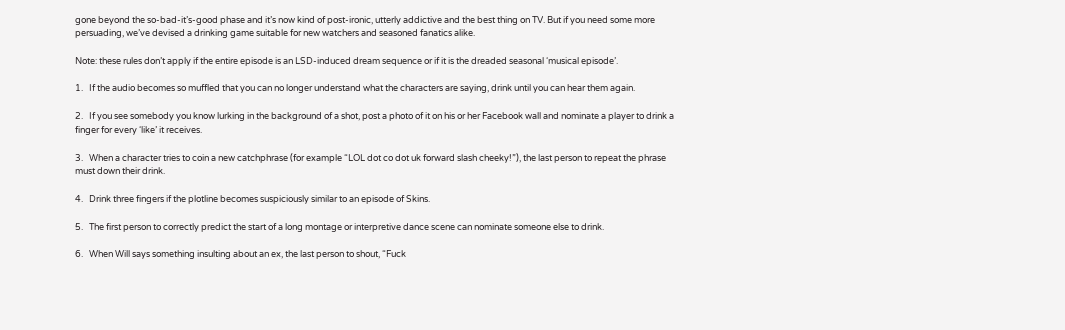gone beyond the so-bad-it’s-good phase and it’s now kind of post-ironic, utterly addictive and the best thing on TV. But if you need some more persuading, we’ve devised a drinking game suitable for new watchers and seasoned fanatics alike.

Note: these rules don’t apply if the entire episode is an LSD-induced dream sequence or if it is the dreaded seasonal ‘musical episode’.

1.   If the audio becomes so muffled that you can no longer understand what the characters are saying, drink until you can hear them again.

2.   If you see somebody you know lurking in the background of a shot, post a photo of it on his or her Facebook wall and nominate a player to drink a finger for every ‘like’ it receives.

3.   When a character tries to coin a new catchphrase (for example “LOL dot co dot uk forward slash cheeky!”), the last person to repeat the phrase must down their drink.

4.   Drink three fingers if the plotline becomes suspiciously similar to an episode of Skins.

5.   The first person to correctly predict the start of a long montage or interpretive dance scene can nominate someone else to drink.

6.   When Will says something insulting about an ex, the last person to shout, “Fuck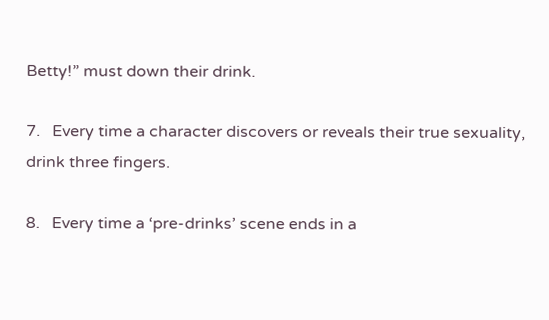Betty!” must down their drink.

7.   Every time a character discovers or reveals their true sexuality, drink three fingers.

8.   Every time a ‘pre-drinks’ scene ends in a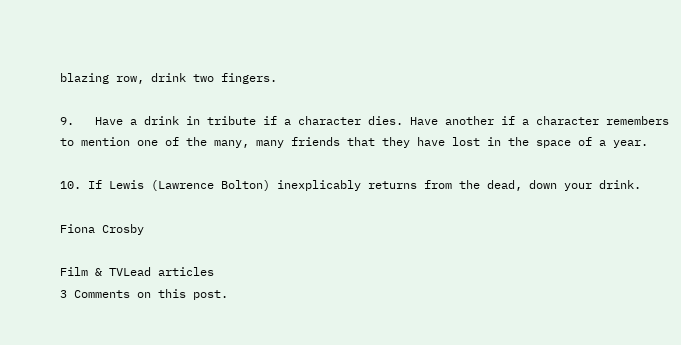blazing row, drink two fingers.

9.   Have a drink in tribute if a character dies. Have another if a character remembers to mention one of the many, many friends that they have lost in the space of a year.

10. If Lewis (Lawrence Bolton) inexplicably returns from the dead, down your drink.

Fiona Crosby

Film & TVLead articles
3 Comments on this post.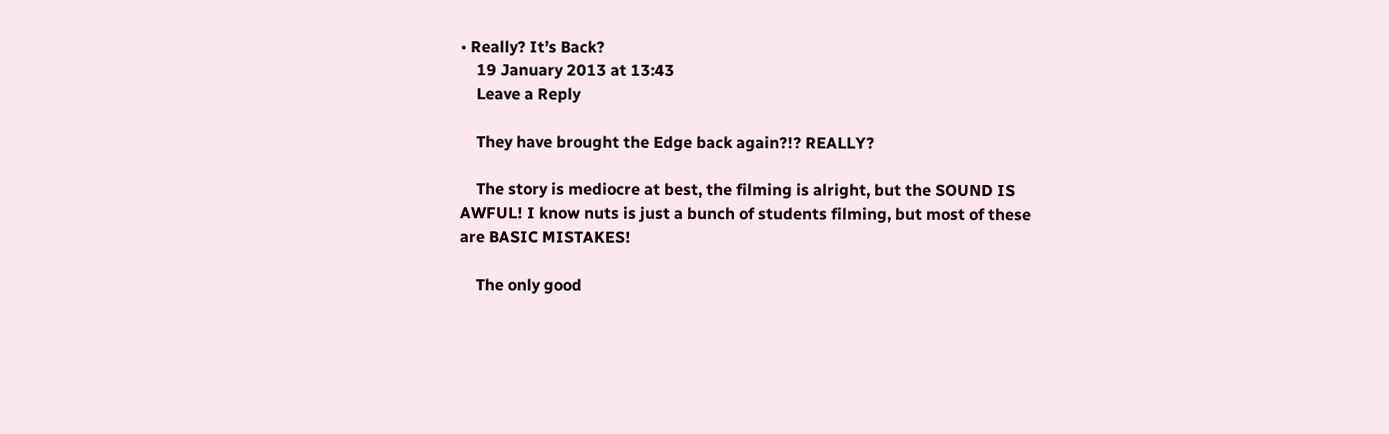• Really? It’s Back?
    19 January 2013 at 13:43
    Leave a Reply

    They have brought the Edge back again?!? REALLY?

    The story is mediocre at best, the filming is alright, but the SOUND IS AWFUL! I know nuts is just a bunch of students filming, but most of these are BASIC MISTAKES!

    The only good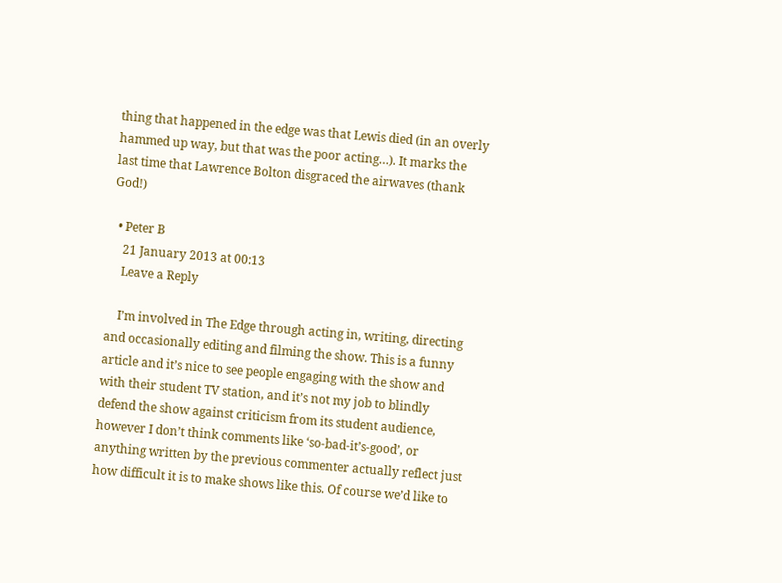thing that happened in the edge was that Lewis died (in an overly hammed up way, but that was the poor acting…). It marks the last time that Lawrence Bolton disgraced the airwaves (thank God!)

  • Peter B
    21 January 2013 at 00:13
    Leave a Reply

    I’m involved in The Edge through acting in, writing, directing and occasionally editing and filming the show. This is a funny article and it’s nice to see people engaging with the show and with their student TV station, and it’s not my job to blindly defend the show against criticism from its student audience, however I don’t think comments like ‘so-bad-it’s-good’, or anything written by the previous commenter actually reflect just how difficult it is to make shows like this. Of course we’d like to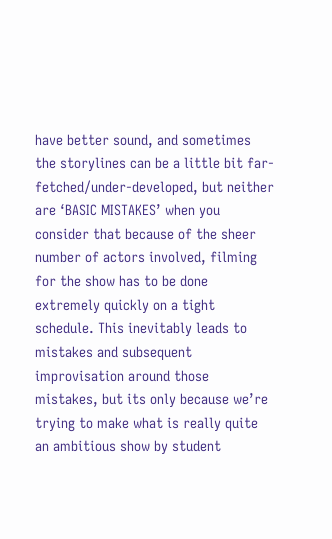have better sound, and sometimes the storylines can be a little bit far-fetched/under-developed, but neither are ‘BASIC MISTAKES’ when you consider that because of the sheer number of actors involved, filming for the show has to be done extremely quickly on a tight schedule. This inevitably leads to mistakes and subsequent improvisation around those mistakes, but its only because we’re trying to make what is really quite an ambitious show by student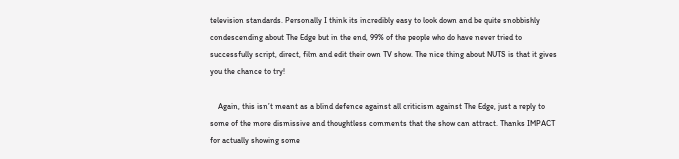television standards. Personally I think its incredibly easy to look down and be quite snobbishly condescending about The Edge but in the end, 99% of the people who do have never tried to successfully script, direct, film and edit their own TV show. The nice thing about NUTS is that it gives you the chance to try!

    Again, this isn’t meant as a blind defence against all criticism against The Edge, just a reply to some of the more dismissive and thoughtless comments that the show can attract. Thanks IMPACT for actually showing some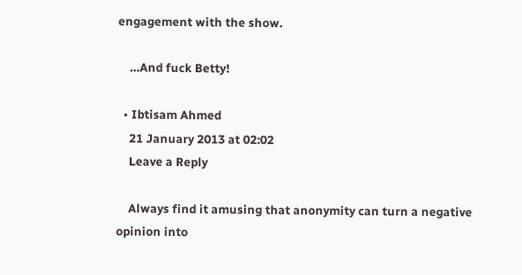engagement with the show.

    …And fuck Betty!

  • Ibtisam Ahmed
    21 January 2013 at 02:02
    Leave a Reply

    Always find it amusing that anonymity can turn a negative opinion into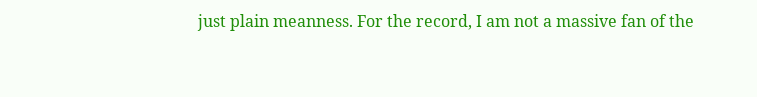just plain meanness. For the record, I am not a massive fan of the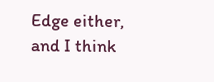Edge either, and I think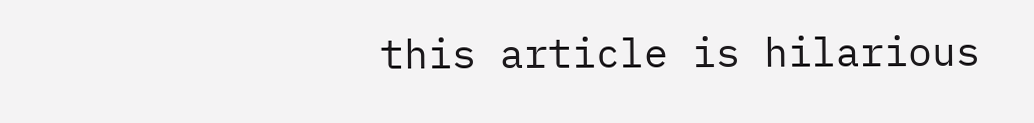this article is hilarious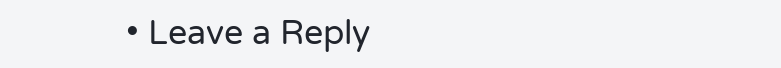• Leave a Reply